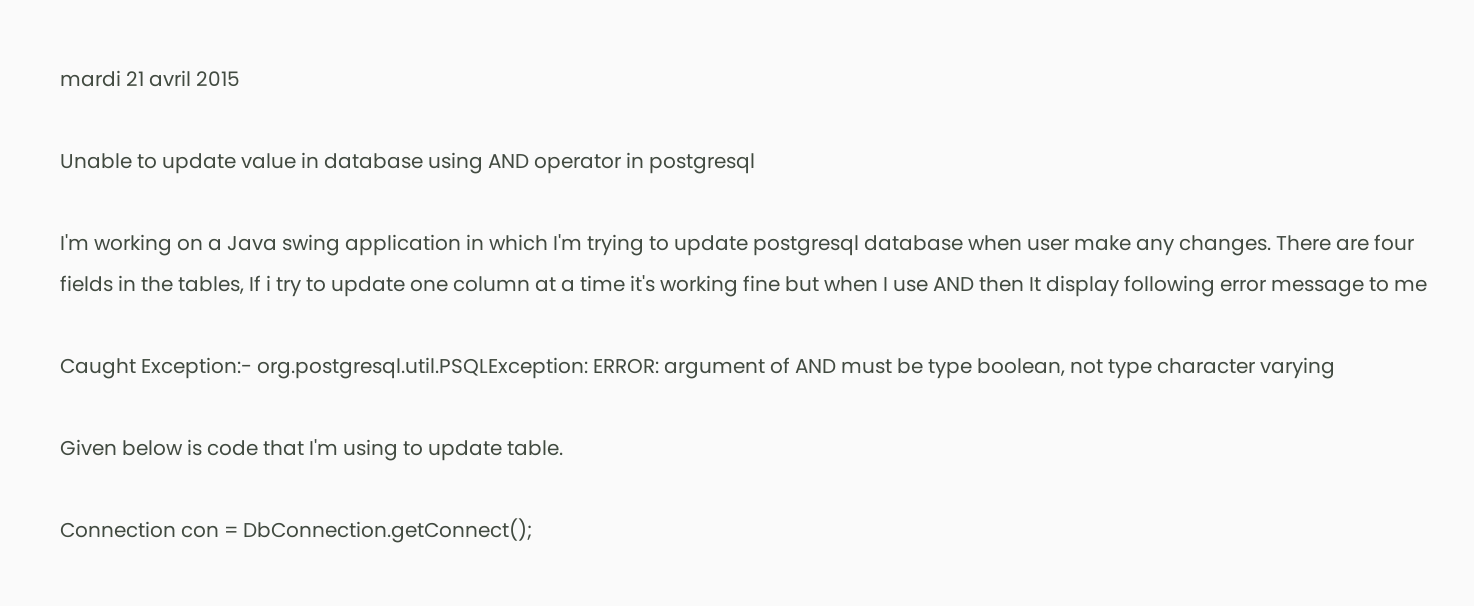mardi 21 avril 2015

Unable to update value in database using AND operator in postgresql

I'm working on a Java swing application in which I'm trying to update postgresql database when user make any changes. There are four fields in the tables, If i try to update one column at a time it's working fine but when I use AND then It display following error message to me

Caught Exception:- org.postgresql.util.PSQLException: ERROR: argument of AND must be type boolean, not type character varying

Given below is code that I'm using to update table.

Connection con = DbConnection.getConnect();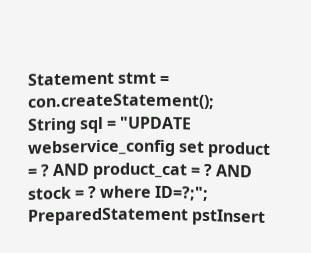Statement stmt = con.createStatement();
String sql = "UPDATE webservice_config set product = ? AND product_cat = ? AND stock = ? where ID=?;";
PreparedStatement pstInsert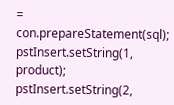= con.prepareStatement(sql);
pstInsert.setString(1, product);
pstInsert.setString(2,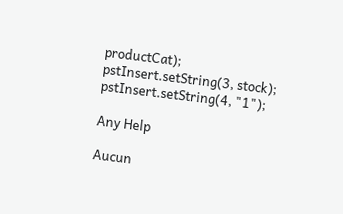productCat);
pstInsert.setString(3, stock);
pstInsert.setString(4, "1");

Any Help

Aucun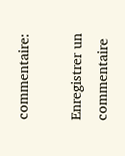commentaire:

Enregistrer un commentaire